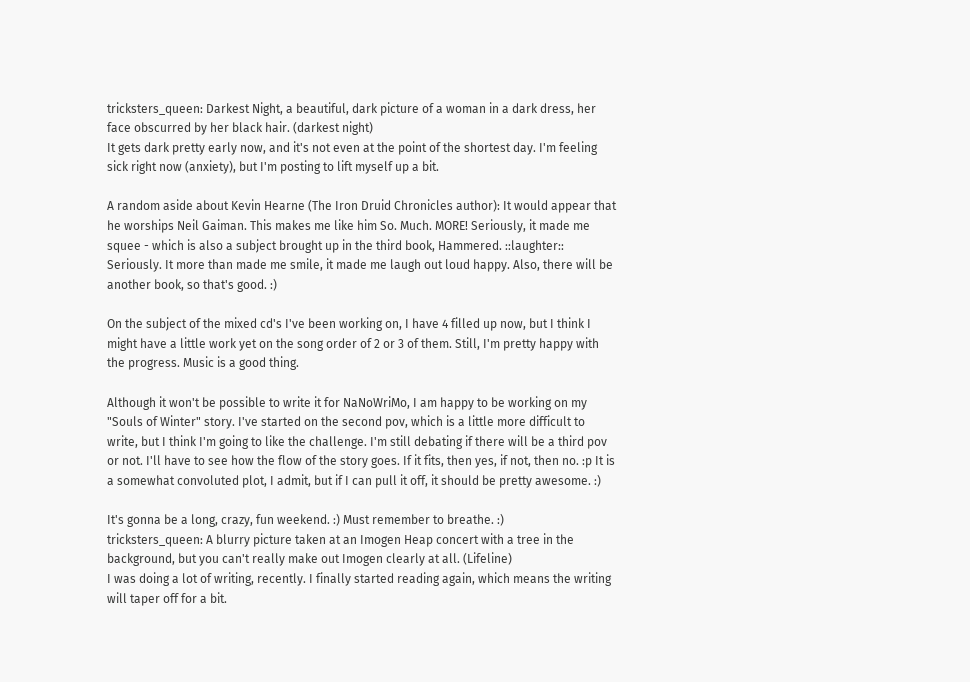tricksters_queen: Darkest Night, a beautiful, dark picture of a woman in a dark dress, her face obscurred by her black hair. (darkest night)
It gets dark pretty early now, and it's not even at the point of the shortest day. I'm feeling sick right now (anxiety), but I'm posting to lift myself up a bit.

A random aside about Kevin Hearne (The Iron Druid Chronicles author): It would appear that he worships Neil Gaiman. This makes me like him So. Much. MORE! Seriously, it made me squee - which is also a subject brought up in the third book, Hammered. ::laughter:: Seriously. It more than made me smile, it made me laugh out loud happy. Also, there will be another book, so that's good. :)

On the subject of the mixed cd's I've been working on, I have 4 filled up now, but I think I might have a little work yet on the song order of 2 or 3 of them. Still, I'm pretty happy with the progress. Music is a good thing.

Although it won't be possible to write it for NaNoWriMo, I am happy to be working on my "Souls of Winter" story. I've started on the second pov, which is a little more difficult to write, but I think I'm going to like the challenge. I'm still debating if there will be a third pov or not. I'll have to see how the flow of the story goes. If it fits, then yes, if not, then no. :p It is a somewhat convoluted plot, I admit, but if I can pull it off, it should be pretty awesome. :)

It's gonna be a long, crazy, fun weekend. :) Must remember to breathe. :)
tricksters_queen: A blurry picture taken at an Imogen Heap concert with a tree in the background, but you can't really make out Imogen clearly at all. (Lifeline)
I was doing a lot of writing, recently. I finally started reading again, which means the writing will taper off for a bit.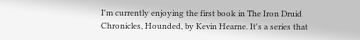I'm currently enjoying the first book in The Iron Druid Chronicles, Hounded, by Kevin Hearne. It's a series that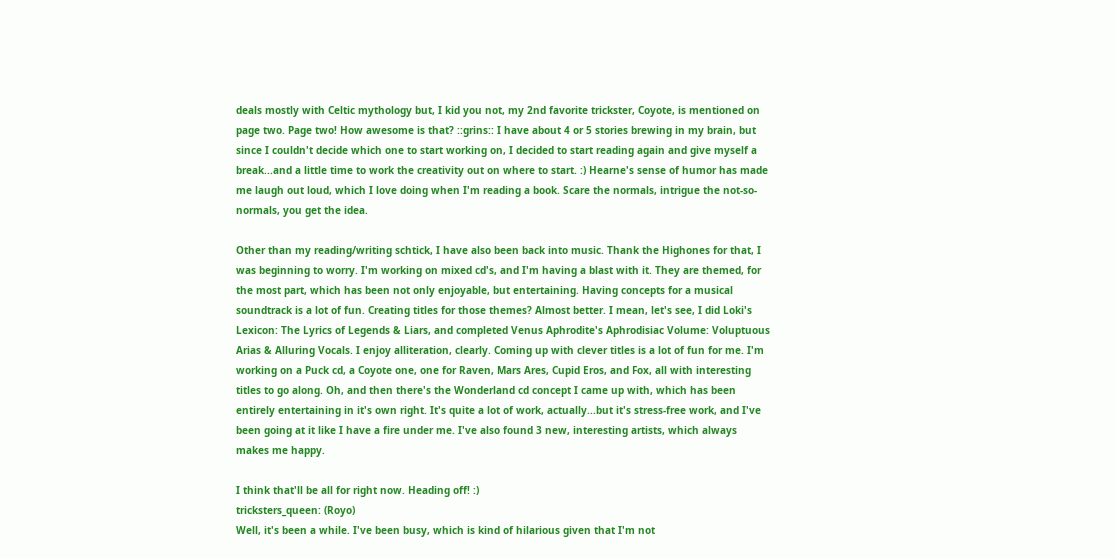deals mostly with Celtic mythology but, I kid you not, my 2nd favorite trickster, Coyote, is mentioned on page two. Page two! How awesome is that? ::grins:: I have about 4 or 5 stories brewing in my brain, but since I couldn't decide which one to start working on, I decided to start reading again and give myself a break...and a little time to work the creativity out on where to start. :) Hearne's sense of humor has made me laugh out loud, which I love doing when I'm reading a book. Scare the normals, intrigue the not-so-normals, you get the idea.

Other than my reading/writing schtick, I have also been back into music. Thank the Highones for that, I was beginning to worry. I'm working on mixed cd's, and I'm having a blast with it. They are themed, for the most part, which has been not only enjoyable, but entertaining. Having concepts for a musical soundtrack is a lot of fun. Creating titles for those themes? Almost better. I mean, let's see, I did Loki's Lexicon: The Lyrics of Legends & Liars, and completed Venus Aphrodite's Aphrodisiac Volume: Voluptuous Arias & Alluring Vocals. I enjoy alliteration, clearly. Coming up with clever titles is a lot of fun for me. I'm working on a Puck cd, a Coyote one, one for Raven, Mars Ares, Cupid Eros, and Fox, all with interesting titles to go along. Oh, and then there's the Wonderland cd concept I came up with, which has been entirely entertaining in it's own right. It's quite a lot of work, actually...but it's stress-free work, and I've been going at it like I have a fire under me. I've also found 3 new, interesting artists, which always makes me happy.

I think that'll be all for right now. Heading off! :)
tricksters_queen: (Royo)
Well, it's been a while. I've been busy, which is kind of hilarious given that I'm not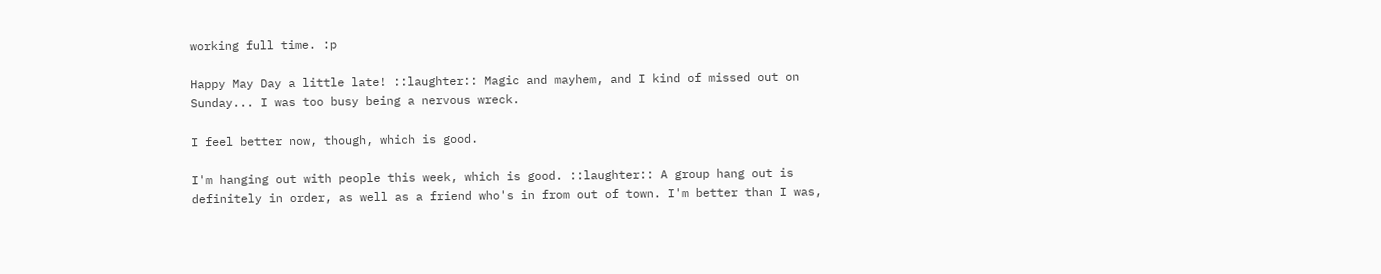working full time. :p

Happy May Day a little late! ::laughter:: Magic and mayhem, and I kind of missed out on Sunday... I was too busy being a nervous wreck.

I feel better now, though, which is good.

I'm hanging out with people this week, which is good. ::laughter:: A group hang out is definitely in order, as well as a friend who's in from out of town. I'm better than I was,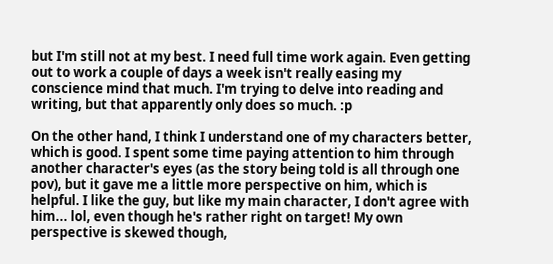but I'm still not at my best. I need full time work again. Even getting out to work a couple of days a week isn't really easing my conscience mind that much. I'm trying to delve into reading and writing, but that apparently only does so much. :p

On the other hand, I think I understand one of my characters better, which is good. I spent some time paying attention to him through another character's eyes (as the story being told is all through one pov), but it gave me a little more perspective on him, which is helpful. I like the guy, but like my main character, I don't agree with him... lol, even though he's rather right on target! My own perspective is skewed though,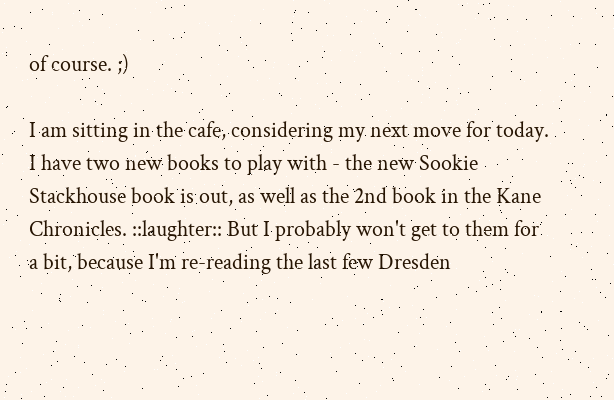of course. ;)

I am sitting in the cafe, considering my next move for today. I have two new books to play with - the new Sookie Stackhouse book is out, as well as the 2nd book in the Kane Chronicles. ::laughter:: But I probably won't get to them for a bit, because I'm re-reading the last few Dresden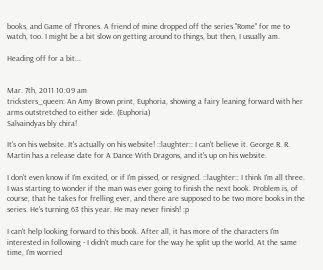books, and Game of Thrones. A friend of mine dropped off the series "Rome" for me to watch, too. I might be a bit slow on getting around to things, but then, I usually am.

Heading off for a bit...


Mar. 7th, 2011 10:09 am
tricksters_queen: An Amy Brown print, Euphoria, showing a fairy leaning forward with her arms outstretched to either side. (Euphoria)
Salvaindyas bly chira!

It's on his website. It's actually on his website! ::laughter:: I can't believe it. George R. R. Martin has a release date for A Dance With Dragons, and it's up on his website.

I don't even know if I'm excited, or if I'm pissed, or resigned. ::laughter:: I think I'm all three. I was starting to wonder if the man was ever going to finish the next book. Problem is, of course, that he takes for frelling ever, and there are supposed to be two more books in the series. He's turning 63 this year. He may never finish! :p

I can't help looking forward to this book. After all, it has more of the characters I'm interested in following - I didn't much care for the way he split up the world. At the same time, I'm worried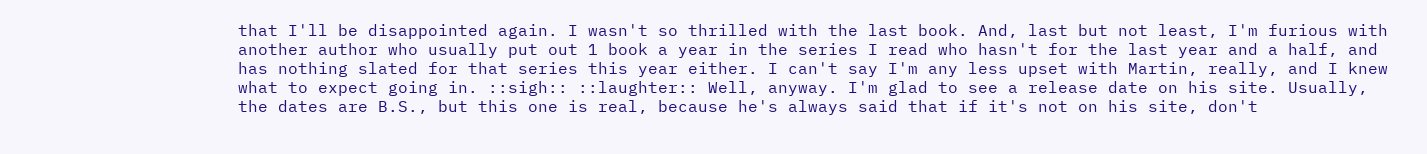that I'll be disappointed again. I wasn't so thrilled with the last book. And, last but not least, I'm furious with another author who usually put out 1 book a year in the series I read who hasn't for the last year and a half, and has nothing slated for that series this year either. I can't say I'm any less upset with Martin, really, and I knew what to expect going in. ::sigh:: ::laughter:: Well, anyway. I'm glad to see a release date on his site. Usually, the dates are B.S., but this one is real, because he's always said that if it's not on his site, don't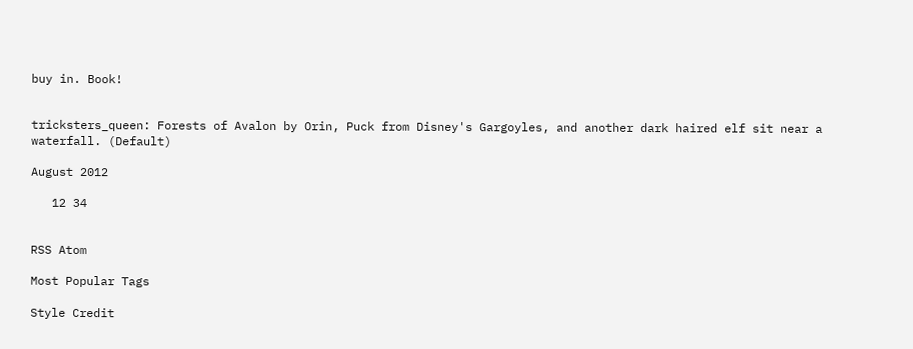buy in. Book!


tricksters_queen: Forests of Avalon by Orin, Puck from Disney's Gargoyles, and another dark haired elf sit near a waterfall. (Default)

August 2012

   12 34


RSS Atom

Most Popular Tags

Style Credit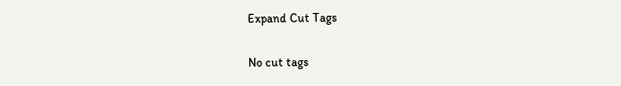Expand Cut Tags

No cut tags